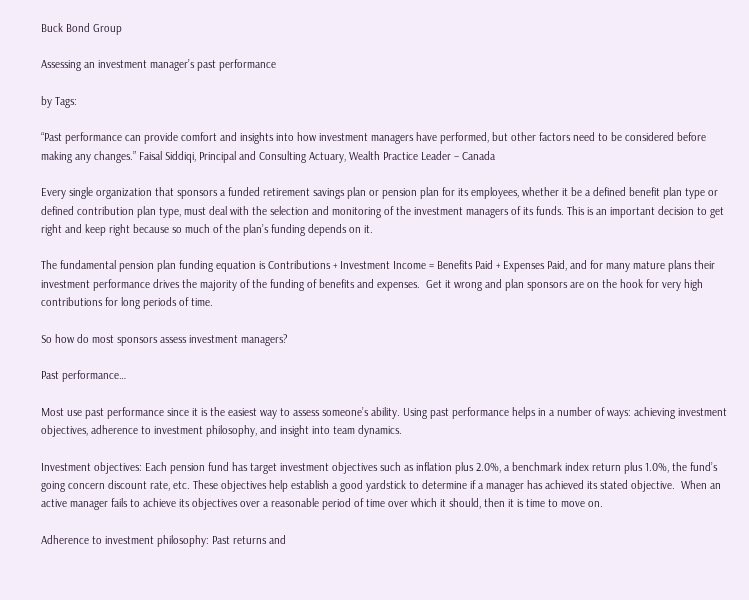Buck Bond Group

Assessing an investment manager’s past performance

by Tags:

“Past performance can provide comfort and insights into how investment managers have performed, but other factors need to be considered before making any changes.” Faisal Siddiqi, Principal and Consulting Actuary, Wealth Practice Leader – Canada

Every single organization that sponsors a funded retirement savings plan or pension plan for its employees, whether it be a defined benefit plan type or defined contribution plan type, must deal with the selection and monitoring of the investment managers of its funds. This is an important decision to get right and keep right because so much of the plan’s funding depends on it.

The fundamental pension plan funding equation is Contributions + Investment Income = Benefits Paid + Expenses Paid, and for many mature plans their investment performance drives the majority of the funding of benefits and expenses.  Get it wrong and plan sponsors are on the hook for very high contributions for long periods of time.

So how do most sponsors assess investment managers?

Past performance…

Most use past performance since it is the easiest way to assess someone’s ability. Using past performance helps in a number of ways: achieving investment objectives, adherence to investment philosophy, and insight into team dynamics.

Investment objectives: Each pension fund has target investment objectives such as inflation plus 2.0%, a benchmark index return plus 1.0%, the fund’s going concern discount rate, etc. These objectives help establish a good yardstick to determine if a manager has achieved its stated objective.  When an active manager fails to achieve its objectives over a reasonable period of time over which it should, then it is time to move on.

Adherence to investment philosophy: Past returns and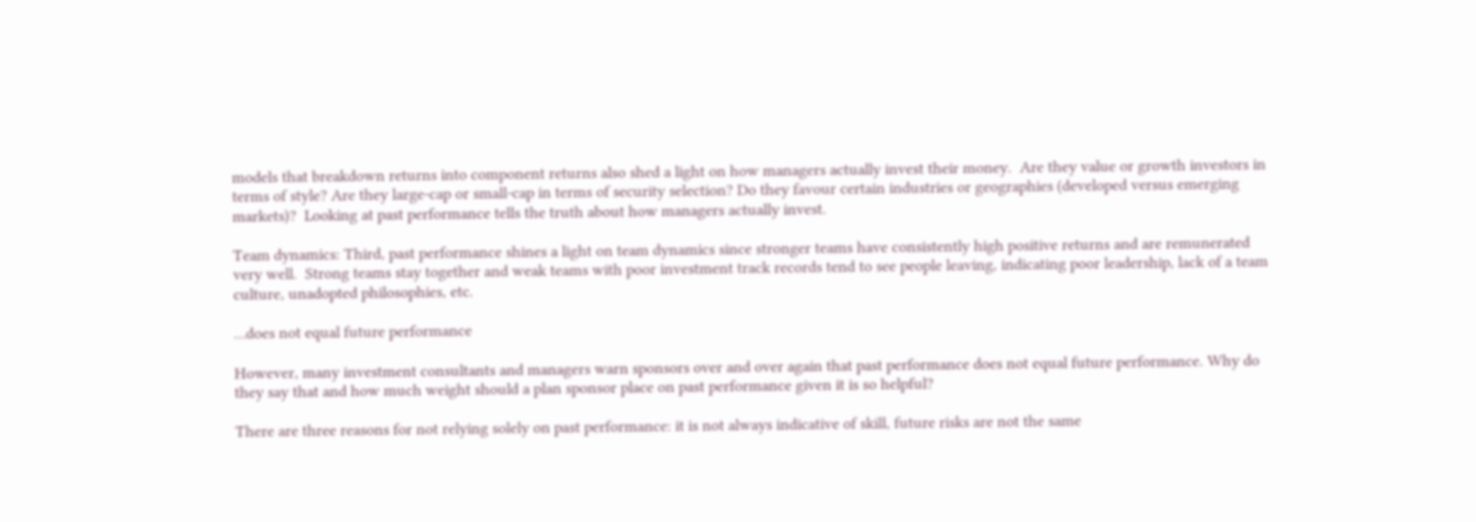models that breakdown returns into component returns also shed a light on how managers actually invest their money.  Are they value or growth investors in terms of style? Are they large-cap or small-cap in terms of security selection? Do they favour certain industries or geographies (developed versus emerging markets)?  Looking at past performance tells the truth about how managers actually invest.

Team dynamics: Third, past performance shines a light on team dynamics since stronger teams have consistently high positive returns and are remunerated very well.  Strong teams stay together and weak teams with poor investment track records tend to see people leaving, indicating poor leadership, lack of a team culture, unadopted philosophies, etc.

…does not equal future performance

However, many investment consultants and managers warn sponsors over and over again that past performance does not equal future performance. Why do they say that and how much weight should a plan sponsor place on past performance given it is so helpful?

There are three reasons for not relying solely on past performance: it is not always indicative of skill, future risks are not the same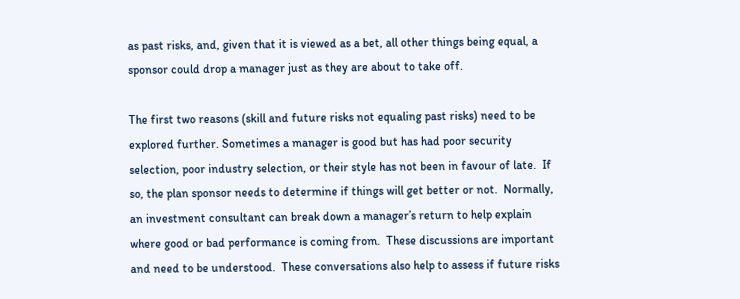as past risks, and, given that it is viewed as a bet, all other things being equal, a sponsor could drop a manager just as they are about to take off.

The first two reasons (skill and future risks not equaling past risks) need to be explored further. Sometimes a manager is good but has had poor security selection, poor industry selection, or their style has not been in favour of late.  If so, the plan sponsor needs to determine if things will get better or not.  Normally, an investment consultant can break down a manager’s return to help explain where good or bad performance is coming from.  These discussions are important and need to be understood.  These conversations also help to assess if future risks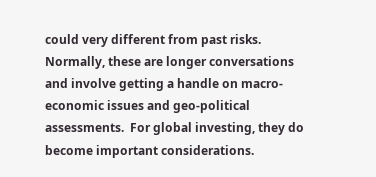could very different from past risks.  Normally, these are longer conversations and involve getting a handle on macro-economic issues and geo-political assessments.  For global investing, they do become important considerations.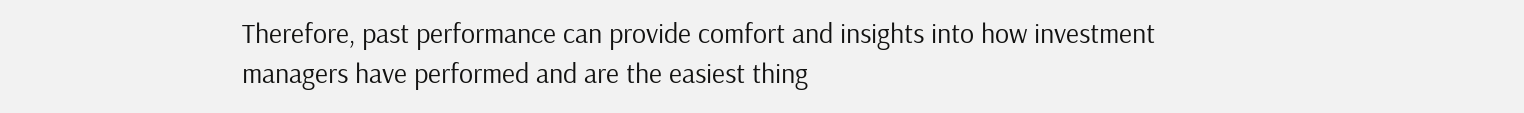Therefore, past performance can provide comfort and insights into how investment managers have performed and are the easiest thing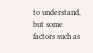to understand, but some factors such as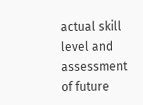actual skill level and assessment of future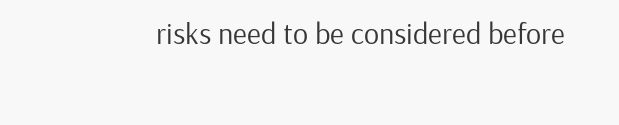risks need to be considered before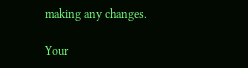making any changes.

Your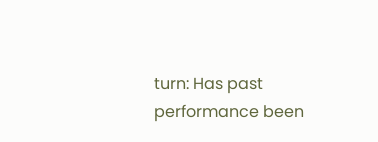turn: Has past performance been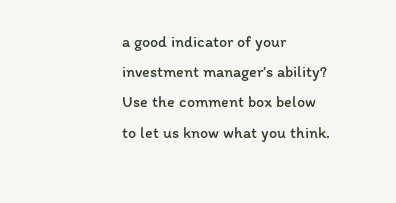a good indicator of your investment manager’s ability? Use the comment box below to let us know what you think.